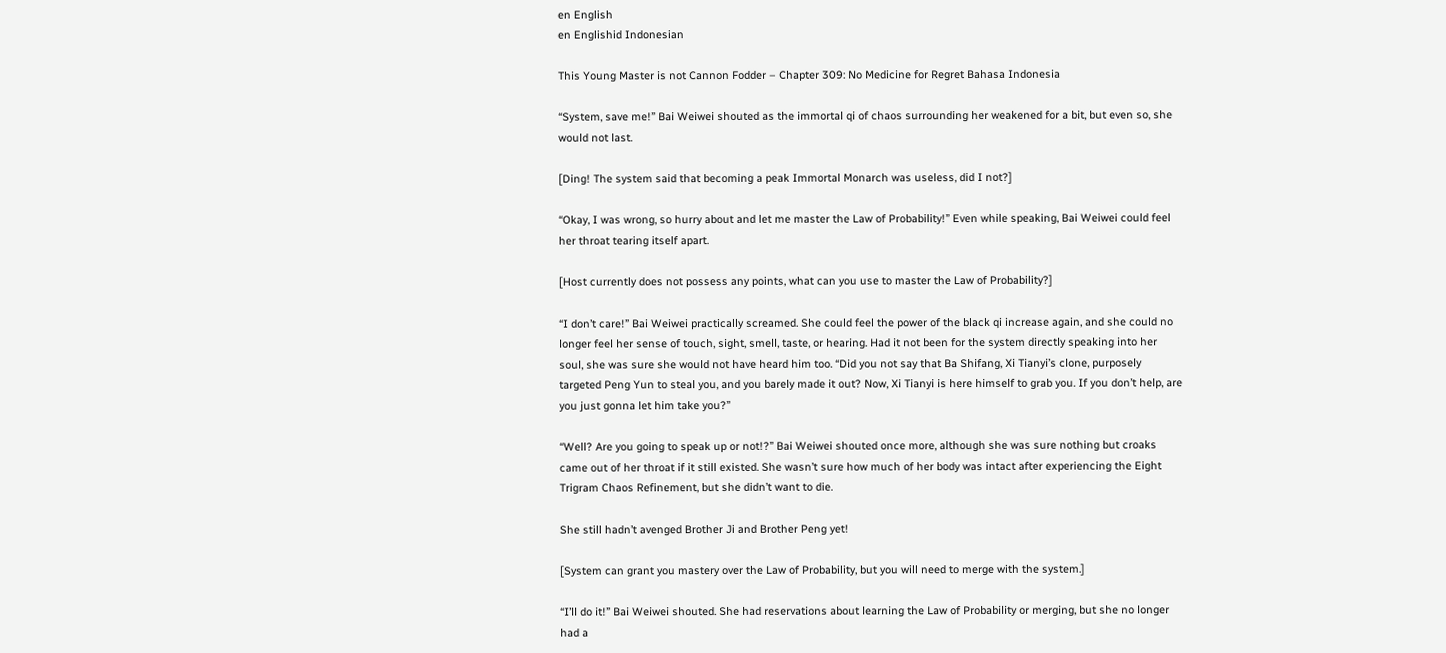en English
en Englishid Indonesian

This Young Master is not Cannon Fodder – Chapter 309: No Medicine for Regret Bahasa Indonesia

“System, save me!” Bai Weiwei shouted as the immortal qi of chaos surrounding her weakened for a bit, but even so, she would not last.

[Ding! The system said that becoming a peak Immortal Monarch was useless, did I not?]

“Okay, I was wrong, so hurry about and let me master the Law of Probability!” Even while speaking, Bai Weiwei could feel her throat tearing itself apart.

[Host currently does not possess any points, what can you use to master the Law of Probability?]

“I don’t care!” Bai Weiwei practically screamed. She could feel the power of the black qi increase again, and she could no longer feel her sense of touch, sight, smell, taste, or hearing. Had it not been for the system directly speaking into her soul, she was sure she would not have heard him too. “Did you not say that Ba Shifang, Xi Tianyi’s clone, purposely targeted Peng Yun to steal you, and you barely made it out? Now, Xi Tianyi is here himself to grab you. If you don’t help, are you just gonna let him take you?”

“Well? Are you going to speak up or not!?” Bai Weiwei shouted once more, although she was sure nothing but croaks came out of her throat if it still existed. She wasn’t sure how much of her body was intact after experiencing the Eight Trigram Chaos Refinement, but she didn’t want to die.

She still hadn’t avenged Brother Ji and Brother Peng yet!

[System can grant you mastery over the Law of Probability, but you will need to merge with the system.]

“I’ll do it!” Bai Weiwei shouted. She had reservations about learning the Law of Probability or merging, but she no longer had a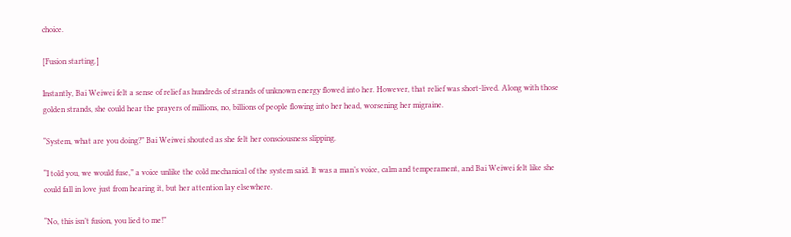choice.

[Fusion starting.]

Instantly, Bai Weiwei felt a sense of relief as hundreds of strands of unknown energy flowed into her. However, that relief was short-lived. Along with those golden strands, she could hear the prayers of millions, no, billions of people flowing into her head, worsening her migraine.

“System, what are you doing?” Bai Weiwei shouted as she felt her consciousness slipping.

“I told you, we would fuse,” a voice unlike the cold mechanical of the system said. It was a man’s voice, calm and temperament, and Bai Weiwei felt like she could fall in love just from hearing it, but her attention lay elsewhere.

“No, this isn’t fusion, you lied to me!”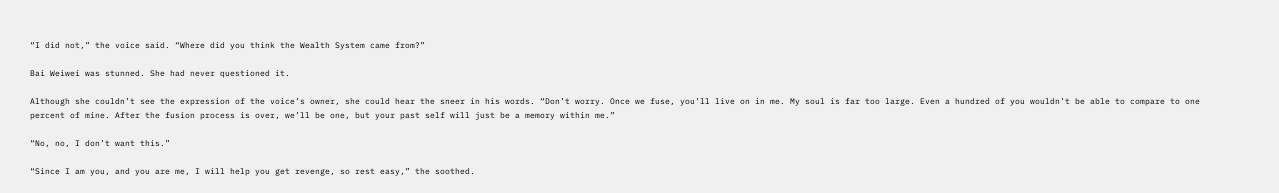“I did not,” the voice said. “Where did you think the Wealth System came from?”

Bai Weiwei was stunned. She had never questioned it.

Although she couldn’t see the expression of the voice’s owner, she could hear the sneer in his words. “Don’t worry. Once we fuse, you’ll live on in me. My soul is far too large. Even a hundred of you wouldn’t be able to compare to one percent of mine. After the fusion process is over, we’ll be one, but your past self will just be a memory within me.”

“No, no, I don’t want this.”

“Since I am you, and you are me, I will help you get revenge, so rest easy,” the soothed.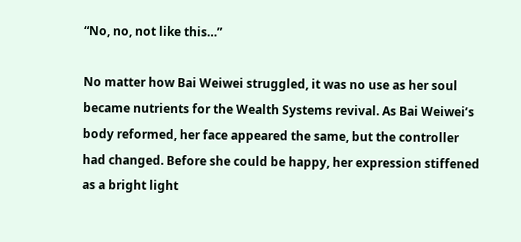“No, no, not like this…”

No matter how Bai Weiwei struggled, it was no use as her soul became nutrients for the Wealth Systems revival. As Bai Weiwei’s body reformed, her face appeared the same, but the controller had changed. Before she could be happy, her expression stiffened as a bright light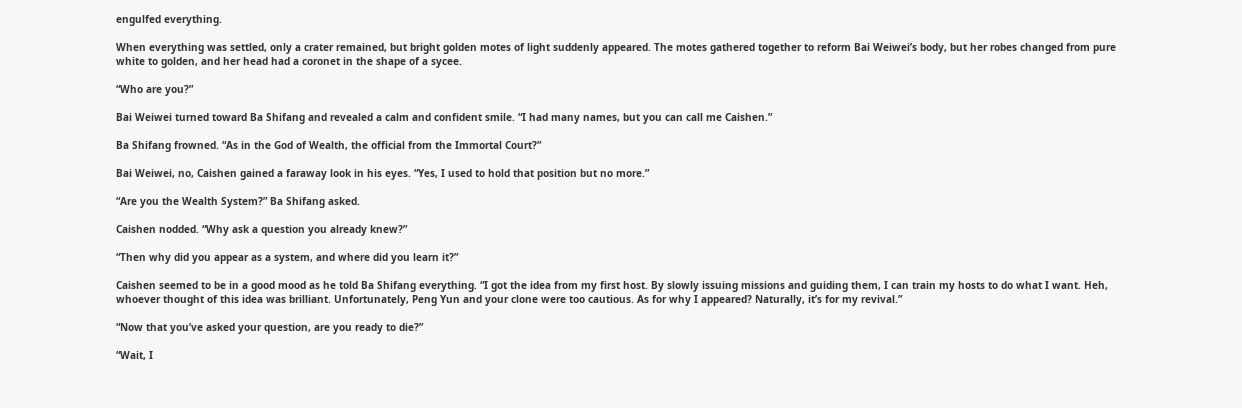engulfed everything.

When everything was settled, only a crater remained, but bright golden motes of light suddenly appeared. The motes gathered together to reform Bai Weiwei’s body, but her robes changed from pure white to golden, and her head had a coronet in the shape of a sycee.

“Who are you?”

Bai Weiwei turned toward Ba Shifang and revealed a calm and confident smile. “I had many names, but you can call me Caishen.”

Ba Shifang frowned. “As in the God of Wealth, the official from the Immortal Court?”

Bai Weiwei, no, Caishen gained a faraway look in his eyes. “Yes, I used to hold that position but no more.”

“Are you the Wealth System?” Ba Shifang asked.

Caishen nodded. “Why ask a question you already knew?”

“Then why did you appear as a system, and where did you learn it?”

Caishen seemed to be in a good mood as he told Ba Shifang everything. “I got the idea from my first host. By slowly issuing missions and guiding them, I can train my hosts to do what I want. Heh, whoever thought of this idea was brilliant. Unfortunately, Peng Yun and your clone were too cautious. As for why I appeared? Naturally, it’s for my revival.”

“Now that you’ve asked your question, are you ready to die?”

“Wait, I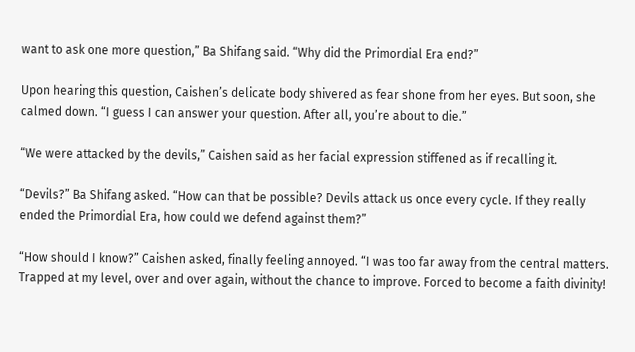want to ask one more question,” Ba Shifang said. “Why did the Primordial Era end?”

Upon hearing this question, Caishen’s delicate body shivered as fear shone from her eyes. But soon, she calmed down. “I guess I can answer your question. After all, you’re about to die.”

“We were attacked by the devils,” Caishen said as her facial expression stiffened as if recalling it.

“Devils?” Ba Shifang asked. “How can that be possible? Devils attack us once every cycle. If they really ended the Primordial Era, how could we defend against them?”

“How should I know?” Caishen asked, finally feeling annoyed. “I was too far away from the central matters. Trapped at my level, over and over again, without the chance to improve. Forced to become a faith divinity!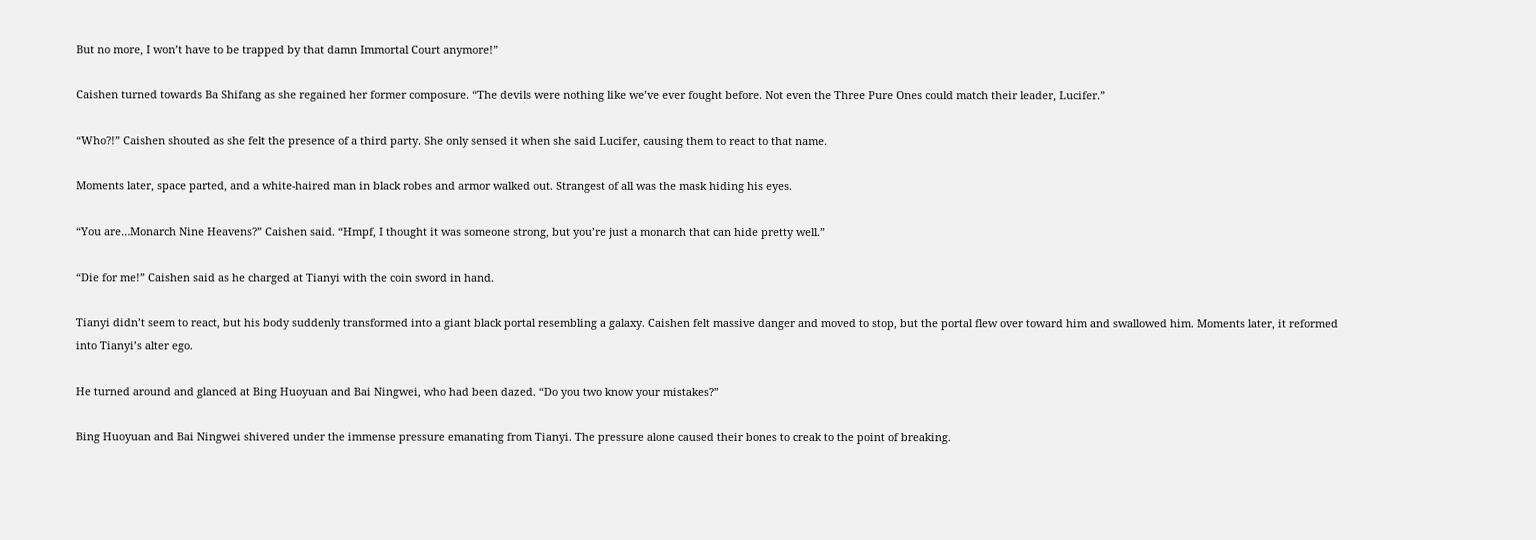But no more, I won’t have to be trapped by that damn Immortal Court anymore!”

Caishen turned towards Ba Shifang as she regained her former composure. “The devils were nothing like we’ve ever fought before. Not even the Three Pure Ones could match their leader, Lucifer.”

“Who?!” Caishen shouted as she felt the presence of a third party. She only sensed it when she said Lucifer, causing them to react to that name.

Moments later, space parted, and a white-haired man in black robes and armor walked out. Strangest of all was the mask hiding his eyes.

“You are…Monarch Nine Heavens?” Caishen said. “Hmpf, I thought it was someone strong, but you’re just a monarch that can hide pretty well.”

“Die for me!” Caishen said as he charged at Tianyi with the coin sword in hand.

Tianyi didn’t seem to react, but his body suddenly transformed into a giant black portal resembling a galaxy. Caishen felt massive danger and moved to stop, but the portal flew over toward him and swallowed him. Moments later, it reformed into Tianyi’s alter ego.

He turned around and glanced at Bing Huoyuan and Bai Ningwei, who had been dazed. “Do you two know your mistakes?”

Bing Huoyuan and Bai Ningwei shivered under the immense pressure emanating from Tianyi. The pressure alone caused their bones to creak to the point of breaking.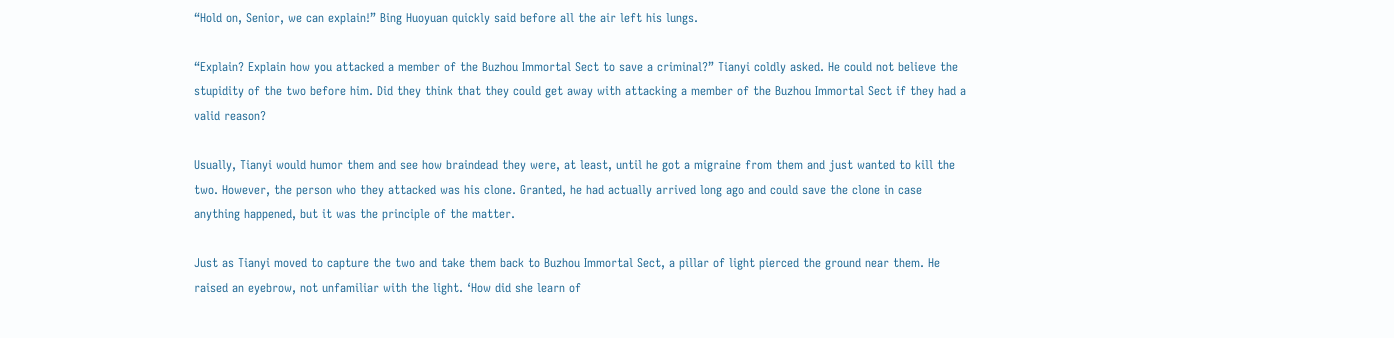“Hold on, Senior, we can explain!” Bing Huoyuan quickly said before all the air left his lungs.

“Explain? Explain how you attacked a member of the Buzhou Immortal Sect to save a criminal?” Tianyi coldly asked. He could not believe the stupidity of the two before him. Did they think that they could get away with attacking a member of the Buzhou Immortal Sect if they had a valid reason?

Usually, Tianyi would humor them and see how braindead they were, at least, until he got a migraine from them and just wanted to kill the two. However, the person who they attacked was his clone. Granted, he had actually arrived long ago and could save the clone in case anything happened, but it was the principle of the matter.

Just as Tianyi moved to capture the two and take them back to Buzhou Immortal Sect, a pillar of light pierced the ground near them. He raised an eyebrow, not unfamiliar with the light. ‘How did she learn of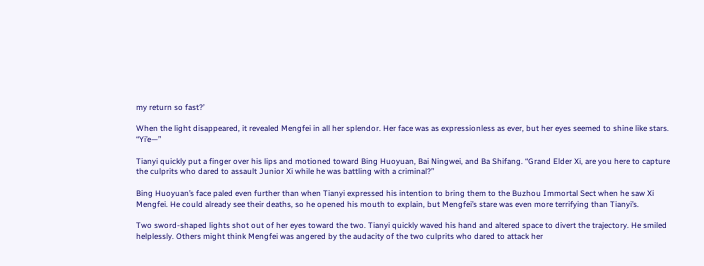my return so fast?’

When the light disappeared, it revealed Mengfei in all her splendor. Her face was as expressionless as ever, but her eyes seemed to shine like stars. “Yi’e—”

Tianyi quickly put a finger over his lips and motioned toward Bing Huoyuan, Bai Ningwei, and Ba Shifang. “Grand Elder Xi, are you here to capture the culprits who dared to assault Junior Xi while he was battling with a criminal?”

Bing Huoyuan’s face paled even further than when Tianyi expressed his intention to bring them to the Buzhou Immortal Sect when he saw Xi Mengfei. He could already see their deaths, so he opened his mouth to explain, but Mengfei’s stare was even more terrifying than Tianyi’s.

Two sword-shaped lights shot out of her eyes toward the two. Tianyi quickly waved his hand and altered space to divert the trajectory. He smiled helplessly. Others might think Mengfei was angered by the audacity of the two culprits who dared to attack her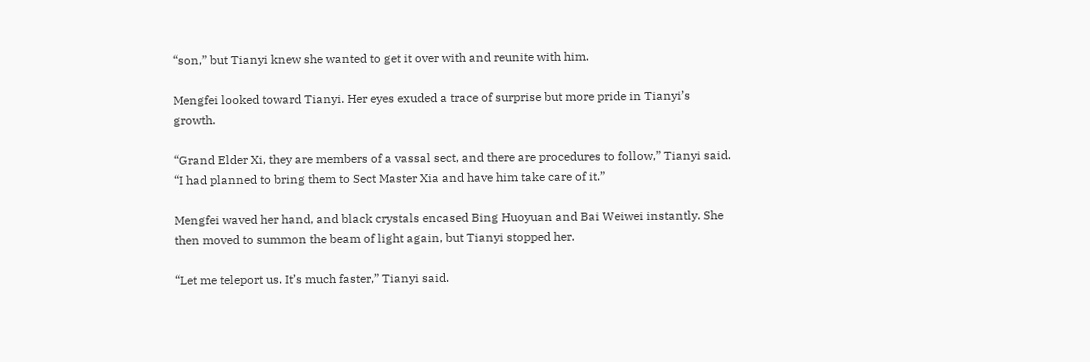“son,” but Tianyi knew she wanted to get it over with and reunite with him.

Mengfei looked toward Tianyi. Her eyes exuded a trace of surprise but more pride in Tianyi’s growth.

“Grand Elder Xi, they are members of a vassal sect, and there are procedures to follow,” Tianyi said. “I had planned to bring them to Sect Master Xia and have him take care of it.”

Mengfei waved her hand, and black crystals encased Bing Huoyuan and Bai Weiwei instantly. She then moved to summon the beam of light again, but Tianyi stopped her.

“Let me teleport us. It’s much faster,” Tianyi said.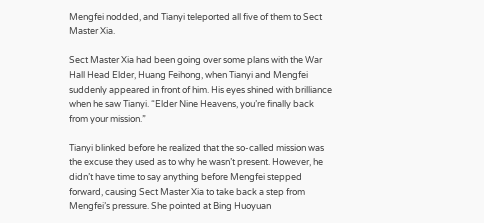Mengfei nodded, and Tianyi teleported all five of them to Sect Master Xia.

Sect Master Xia had been going over some plans with the War Hall Head Elder, Huang Feihong, when Tianyi and Mengfei suddenly appeared in front of him. His eyes shined with brilliance when he saw Tianyi. “Elder Nine Heavens, you’re finally back from your mission.”

Tianyi blinked before he realized that the so-called mission was the excuse they used as to why he wasn’t present. However, he didn’t have time to say anything before Mengfei stepped forward, causing Sect Master Xia to take back a step from Mengfei’s pressure. She pointed at Bing Huoyuan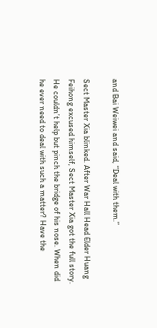and Bai Weiwei and said, “Deal with them.”

Sect Master Xia blinked. After War Hall Head Elder Huang Feihong excused himself, Sect Master Xia got the full story. He couldn’t help but pinch the bridge of his nose. When did he ever need to deal with such a matter? Have the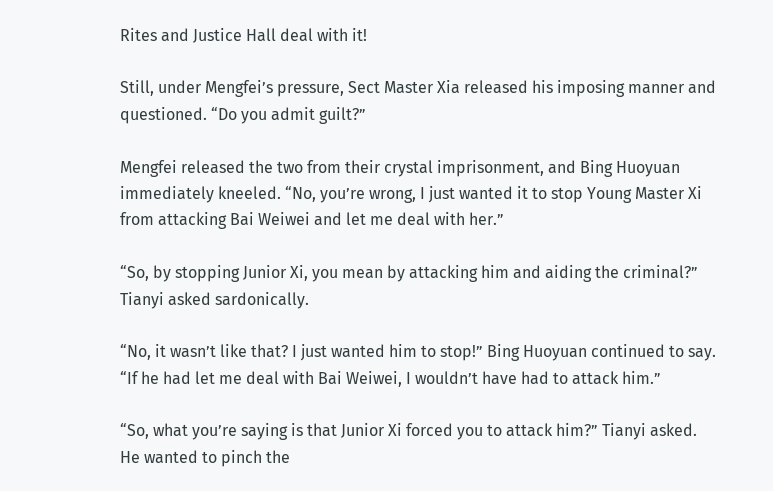Rites and Justice Hall deal with it!

Still, under Mengfei’s pressure, Sect Master Xia released his imposing manner and questioned. “Do you admit guilt?”

Mengfei released the two from their crystal imprisonment, and Bing Huoyuan immediately kneeled. “No, you’re wrong, I just wanted it to stop Young Master Xi from attacking Bai Weiwei and let me deal with her.”

“So, by stopping Junior Xi, you mean by attacking him and aiding the criminal?” Tianyi asked sardonically.

“No, it wasn’t like that? I just wanted him to stop!” Bing Huoyuan continued to say. “If he had let me deal with Bai Weiwei, I wouldn’t have had to attack him.”

“So, what you’re saying is that Junior Xi forced you to attack him?” Tianyi asked. He wanted to pinch the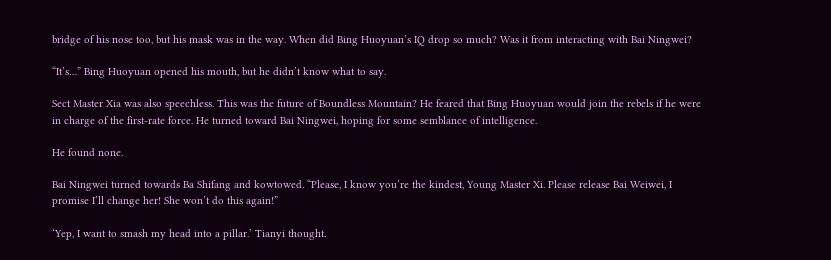bridge of his nose too, but his mask was in the way. When did Bing Huoyuan’s IQ drop so much? Was it from interacting with Bai Ningwei?

“It’s…” Bing Huoyuan opened his mouth, but he didn’t know what to say.

Sect Master Xia was also speechless. This was the future of Boundless Mountain? He feared that Bing Huoyuan would join the rebels if he were in charge of the first-rate force. He turned toward Bai Ningwei, hoping for some semblance of intelligence.

He found none.

Bai Ningwei turned towards Ba Shifang and kowtowed. “Please, I know you’re the kindest, Young Master Xi. Please release Bai Weiwei, I promise I’ll change her! She won’t do this again!”

‘Yep, I want to smash my head into a pillar.’ Tianyi thought.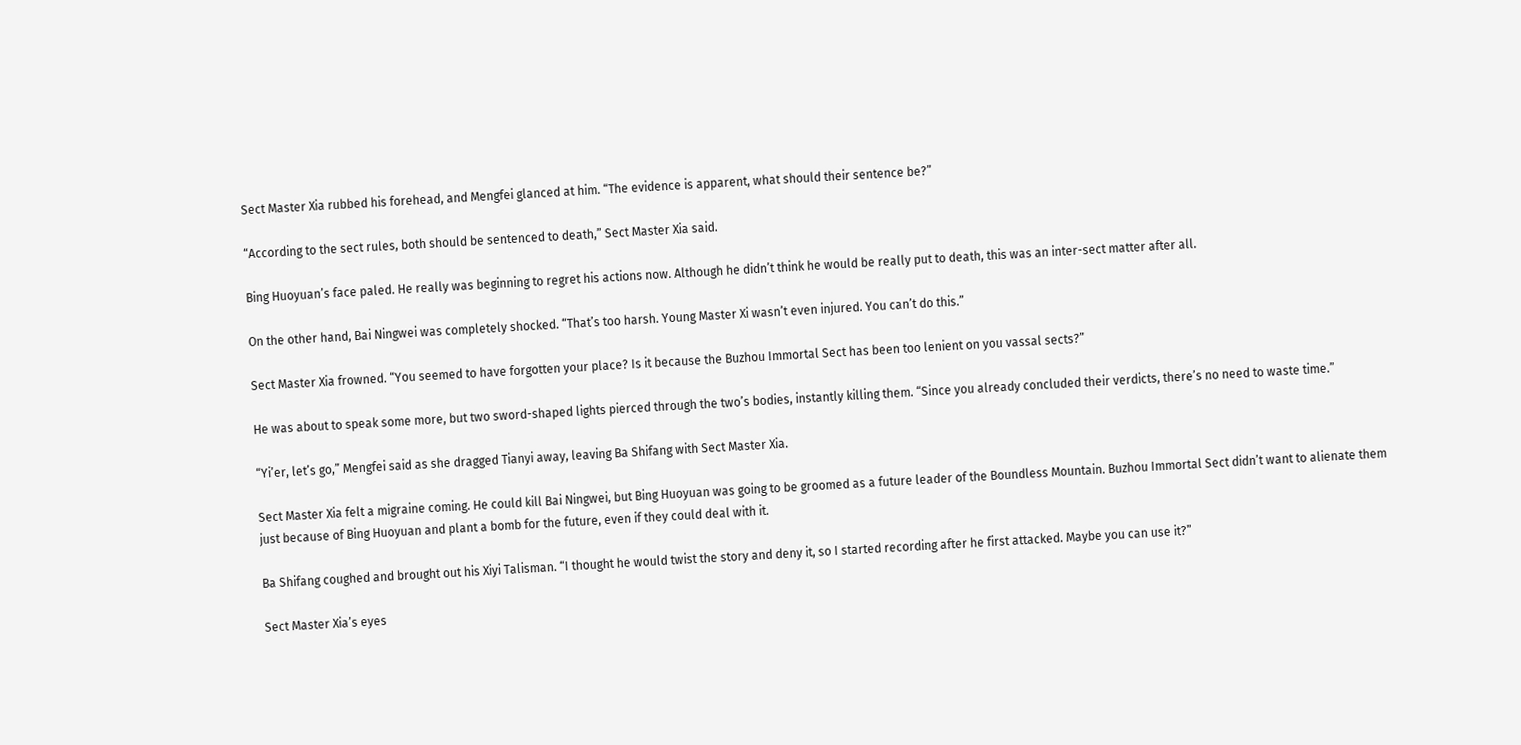Sect Master Xia rubbed his forehead, and Mengfei glanced at him. “The evidence is apparent, what should their sentence be?”

“According to the sect rules, both should be sentenced to death,” Sect Master Xia said.

Bing Huoyuan’s face paled. He really was beginning to regret his actions now. Although he didn’t think he would be really put to death, this was an inter-sect matter after all.

On the other hand, Bai Ningwei was completely shocked. “That’s too harsh. Young Master Xi wasn’t even injured. You can’t do this.”

Sect Master Xia frowned. “You seemed to have forgotten your place? Is it because the Buzhou Immortal Sect has been too lenient on you vassal sects?”

He was about to speak some more, but two sword-shaped lights pierced through the two’s bodies, instantly killing them. “Since you already concluded their verdicts, there’s no need to waste time.”

“Yi’er, let’s go,” Mengfei said as she dragged Tianyi away, leaving Ba Shifang with Sect Master Xia.

Sect Master Xia felt a migraine coming. He could kill Bai Ningwei, but Bing Huoyuan was going to be groomed as a future leader of the Boundless Mountain. Buzhou Immortal Sect didn’t want to alienate them just because of Bing Huoyuan and plant a bomb for the future, even if they could deal with it.

Ba Shifang coughed and brought out his Xiyi Talisman. “I thought he would twist the story and deny it, so I started recording after he first attacked. Maybe you can use it?”

Sect Master Xia’s eyes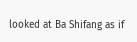looked at Ba Shifang as if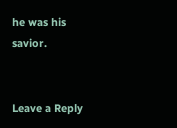he was his savior.


Leave a Reply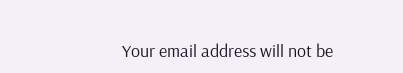Your email address will not be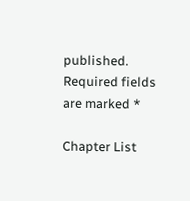published. Required fields are marked *

Chapter List